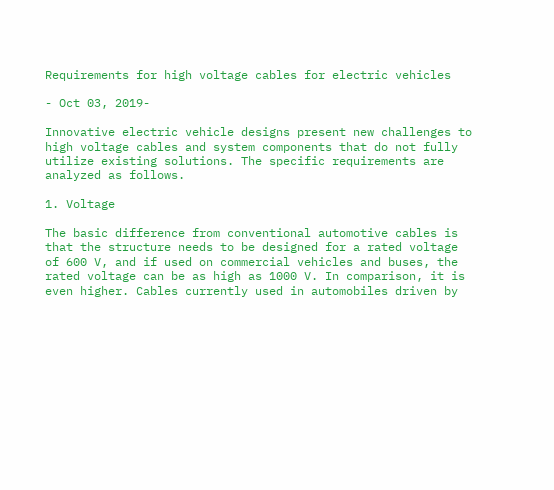Requirements for high voltage cables for electric vehicles

- Oct 03, 2019-

Innovative electric vehicle designs present new challenges to high voltage cables and system components that do not fully utilize existing solutions. The specific requirements are analyzed as follows.

1. Voltage

The basic difference from conventional automotive cables is that the structure needs to be designed for a rated voltage of 600 V, and if used on commercial vehicles and buses, the rated voltage can be as high as 1000 V. In comparison, it is even higher. Cables currently used in automobiles driven by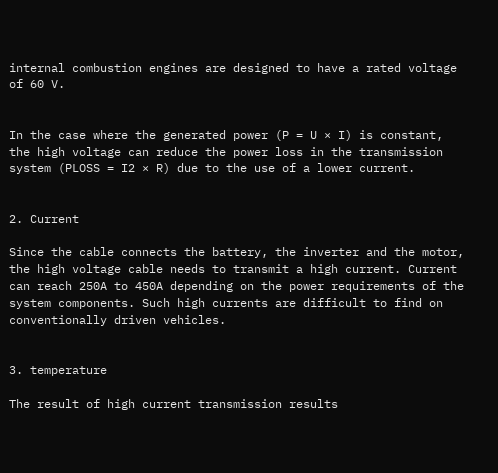internal combustion engines are designed to have a rated voltage of 60 V.


In the case where the generated power (P = U × I) is constant, the high voltage can reduce the power loss in the transmission system (PLOSS = I2 × R) due to the use of a lower current.


2. Current

Since the cable connects the battery, the inverter and the motor, the high voltage cable needs to transmit a high current. Current can reach 250A to 450A depending on the power requirements of the system components. Such high currents are difficult to find on conventionally driven vehicles.


3. temperature

The result of high current transmission results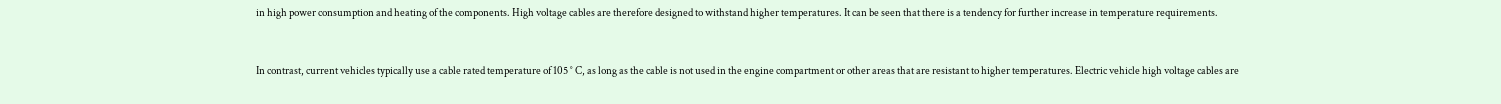in high power consumption and heating of the components. High voltage cables are therefore designed to withstand higher temperatures. It can be seen that there is a tendency for further increase in temperature requirements.


In contrast, current vehicles typically use a cable rated temperature of 105 ° C, as long as the cable is not used in the engine compartment or other areas that are resistant to higher temperatures. Electric vehicle high voltage cables are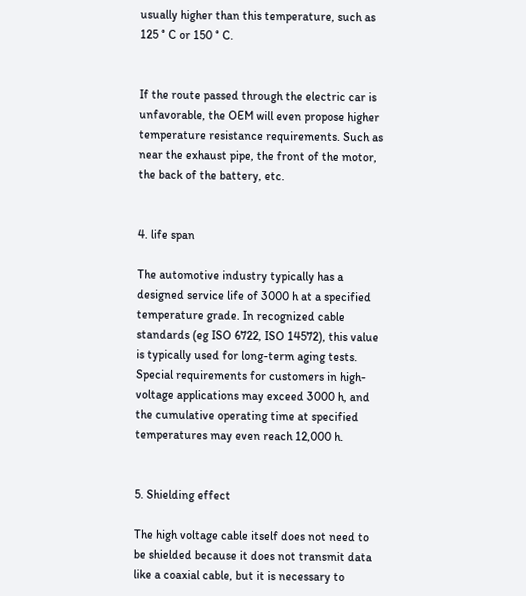usually higher than this temperature, such as 125 ° C or 150 ° C.


If the route passed through the electric car is unfavorable, the OEM will even propose higher temperature resistance requirements. Such as near the exhaust pipe, the front of the motor, the back of the battery, etc.


4. life span

The automotive industry typically has a designed service life of 3000 h at a specified temperature grade. In recognized cable standards (eg ISO 6722, ISO 14572), this value is typically used for long-term aging tests. Special requirements for customers in high-voltage applications may exceed 3000 h, and the cumulative operating time at specified temperatures may even reach 12,000 h.


5. Shielding effect

The high voltage cable itself does not need to be shielded because it does not transmit data like a coaxial cable, but it is necessary to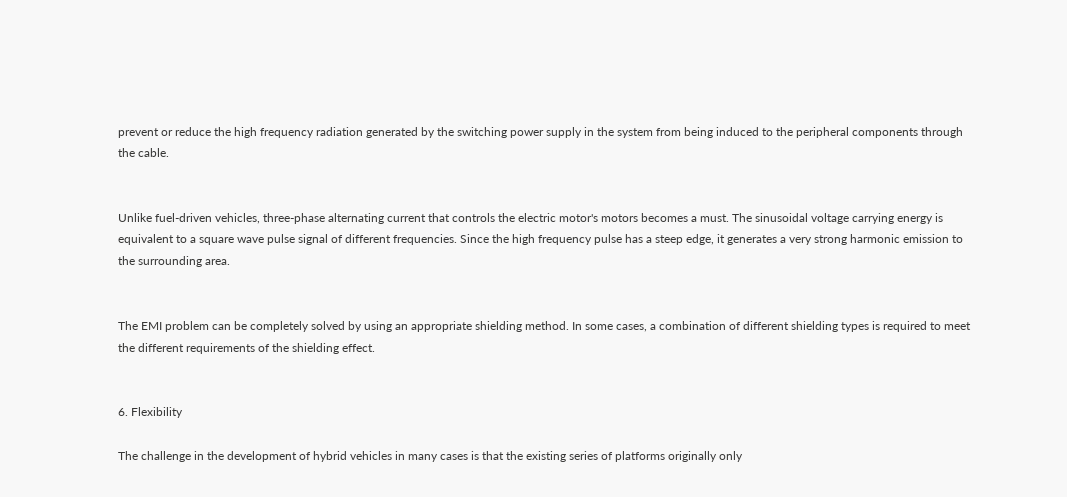prevent or reduce the high frequency radiation generated by the switching power supply in the system from being induced to the peripheral components through the cable.


Unlike fuel-driven vehicles, three-phase alternating current that controls the electric motor's motors becomes a must. The sinusoidal voltage carrying energy is equivalent to a square wave pulse signal of different frequencies. Since the high frequency pulse has a steep edge, it generates a very strong harmonic emission to the surrounding area.


The EMI problem can be completely solved by using an appropriate shielding method. In some cases, a combination of different shielding types is required to meet the different requirements of the shielding effect.


6. Flexibility

The challenge in the development of hybrid vehicles in many cases is that the existing series of platforms originally only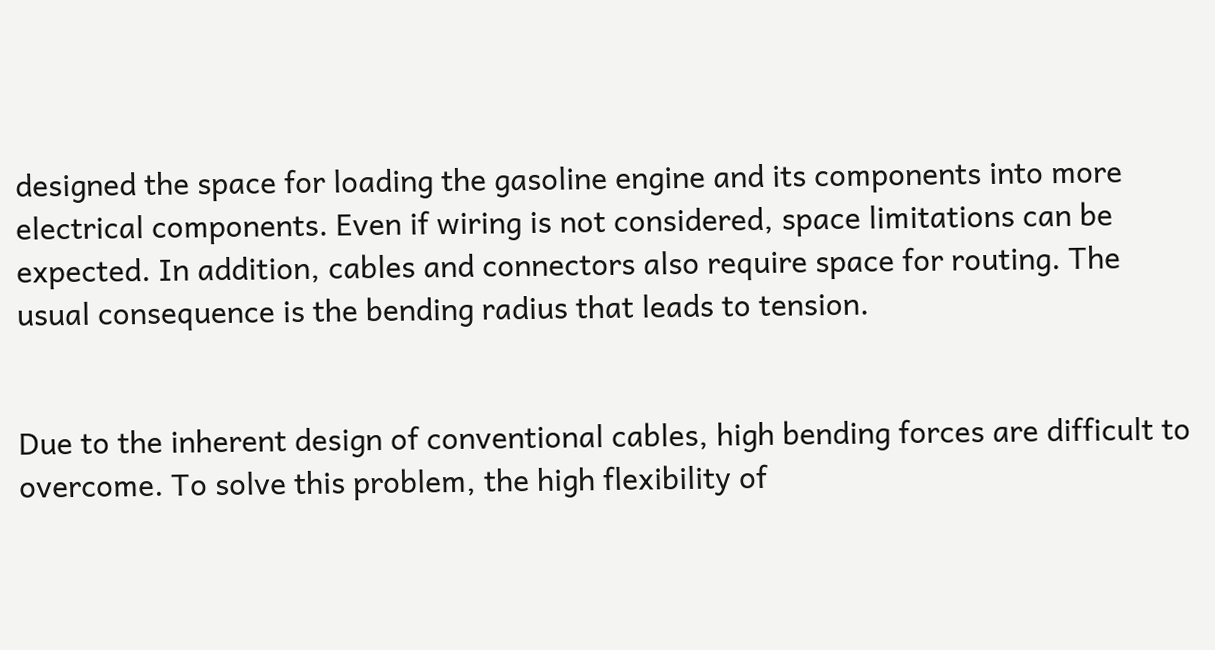designed the space for loading the gasoline engine and its components into more electrical components. Even if wiring is not considered, space limitations can be expected. In addition, cables and connectors also require space for routing. The usual consequence is the bending radius that leads to tension.


Due to the inherent design of conventional cables, high bending forces are difficult to overcome. To solve this problem, the high flexibility of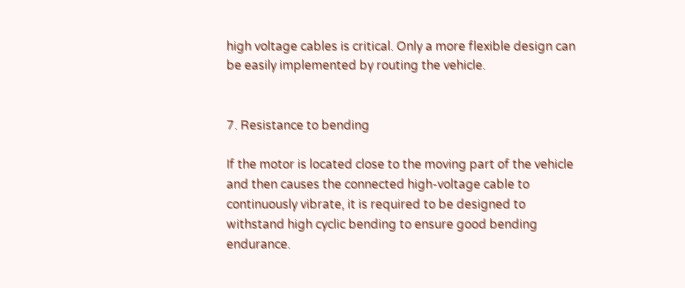high voltage cables is critical. Only a more flexible design can be easily implemented by routing the vehicle.


7. Resistance to bending

If the motor is located close to the moving part of the vehicle and then causes the connected high-voltage cable to continuously vibrate, it is required to be designed to withstand high cyclic bending to ensure good bending endurance.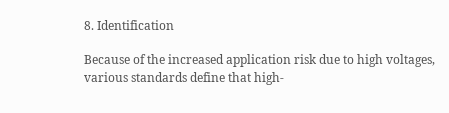8. Identification

Because of the increased application risk due to high voltages, various standards define that high-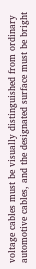voltage cables must be visually distinguished from ordinary automotive cables, and the designated surface must be bright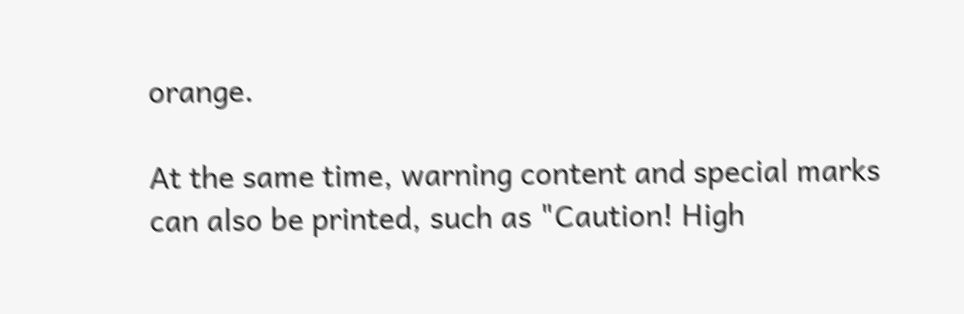orange.

At the same time, warning content and special marks can also be printed, such as "Caution! High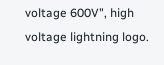voltage 600V", high voltage lightning logo.